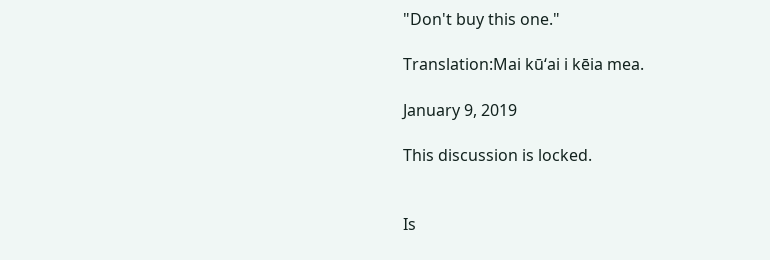"Don't buy this one."

Translation:Mai kūʻai i kēia mea.

January 9, 2019

This discussion is locked.


Is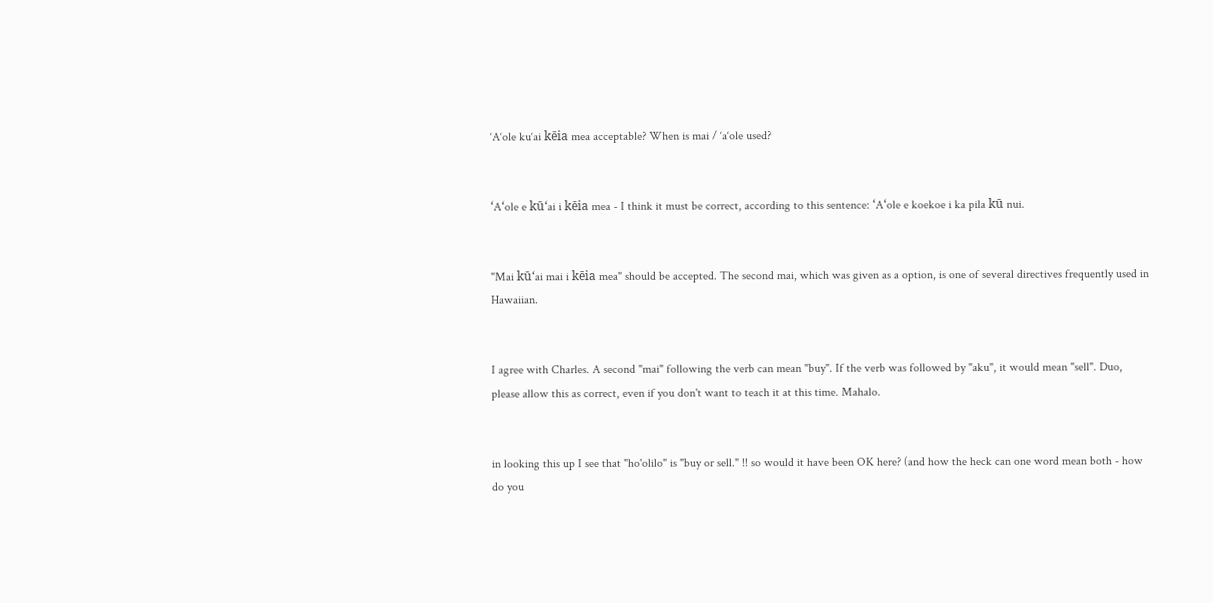‘A‘ole ku‘ai kēia mea acceptable? When is mai / ‘a‘ole used?


ʻAʻole e kūʻai i kēia mea - I think it must be correct, according to this sentence: ʻAʻole e koekoe i ka pila kū nui.


"Mai kūʻai mai i kēia mea" should be accepted. The second mai, which was given as a option, is one of several directives frequently used in Hawaiian.


I agree with Charles. A second "mai" following the verb can mean "buy". If the verb was followed by "aku", it would mean "sell". Duo, please allow this as correct, even if you don't want to teach it at this time. Mahalo.


in looking this up I see that "ho'olilo" is "buy or sell." !! so would it have been OK here? (and how the heck can one word mean both - how do you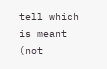tell which is meant (not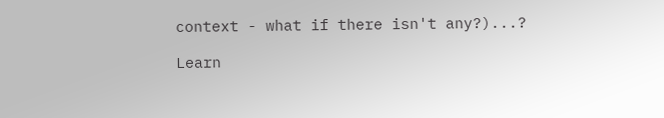context - what if there isn't any?)...?

Learn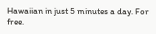Hawaiian in just 5 minutes a day. For free.